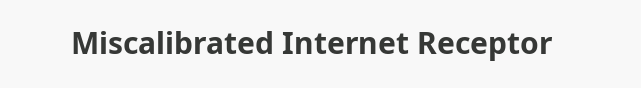Miscalibrated Internet Receptor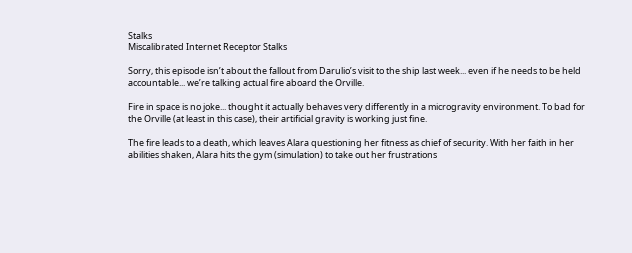Stalks
Miscalibrated Internet Receptor Stalks

Sorry, this episode isn’t about the fallout from Darulio’s visit to the ship last week... even if he needs to be held accountable... we’re talking actual fire aboard the Orville.

Fire in space is no joke... thought it actually behaves very differently in a microgravity environment. To bad for the Orville (at least in this case), their artificial gravity is working just fine.

The fire leads to a death, which leaves Alara questioning her fitness as chief of security. With her faith in her abilities shaken, Alara hits the gym (simulation) to take out her frustrations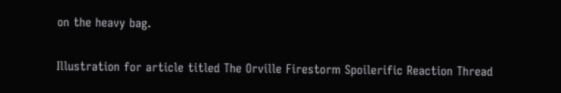on the heavy bag.

Illustration for article titled The Orville Firestorm Spoilerific Reaction Thread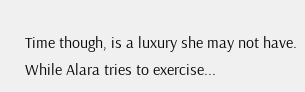Time though, is a luxury she may not have. While Alara tries to exercise...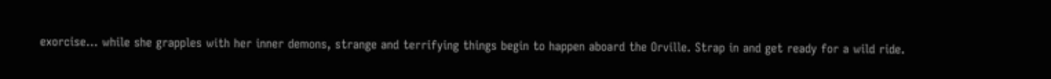exorcise... while she grapples with her inner demons, strange and terrifying things begin to happen aboard the Orville. Strap in and get ready for a wild ride.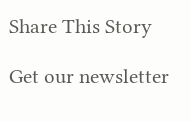Share This Story

Get our newsletter